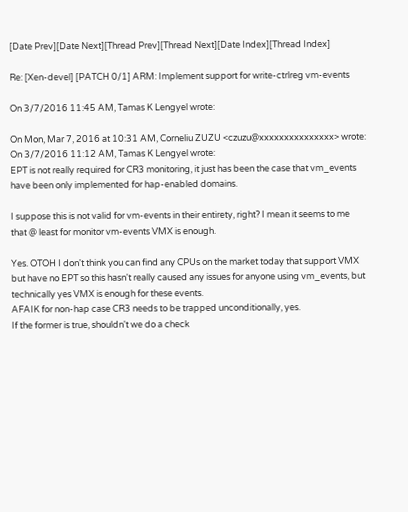[Date Prev][Date Next][Thread Prev][Thread Next][Date Index][Thread Index]

Re: [Xen-devel] [PATCH 0/1] ARM: Implement support for write-ctrlreg vm-events

On 3/7/2016 11:45 AM, Tamas K Lengyel wrote:

On Mon, Mar 7, 2016 at 10:31 AM, Corneliu ZUZU <czuzu@xxxxxxxxxxxxxxx> wrote:
On 3/7/2016 11:12 AM, Tamas K Lengyel wrote:
EPT is not really required for CR3 monitoring, it just has been the case that vm_events have been only implemented for hap-enabled domains.

I suppose this is not valid for vm-events in their entirety, right? I mean it seems to me that @ least for monitor vm-events VMX is enough.

Yes. OTOH I don't think you can find any CPUs on the market today that support VMX but have no EPT so this hasn't really caused any issues for anyone using vm_events, but technically yes VMX is enough for these events.
AFAIK for non-hap case CR3 needs to be trapped unconditionally, yes.
If the former is true, shouldn't we do a check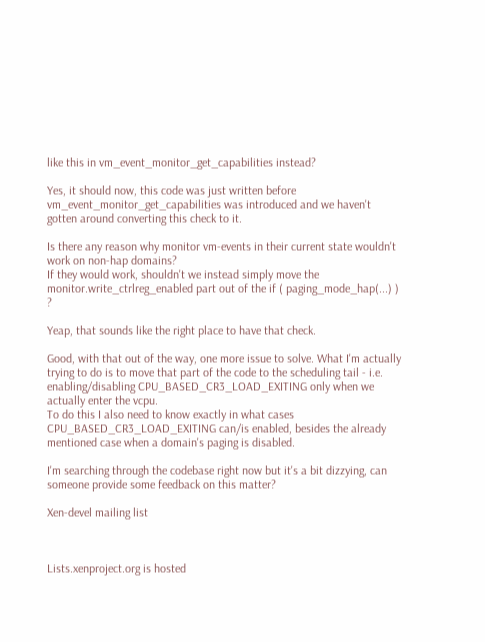like this in vm_event_monitor_get_capabilities instead?

Yes, it should now, this code was just written before vm_event_monitor_get_capabilities was introduced and we haven't gotten around converting this check to it.

Is there any reason why monitor vm-events in their current state wouldn't work on non-hap domains?
If they would work, shouldn't we instead simply move the monitor.write_ctrlreg_enabled part out of the if ( paging_mode_hap(...) ) ?

Yeap, that sounds like the right place to have that check.

Good, with that out of the way, one more issue to solve. What I'm actually trying to do is to move that part of the code to the scheduling tail - i.e. enabling/disabling CPU_BASED_CR3_LOAD_EXITING only when we actually enter the vcpu.
To do this I also need to know exactly in what cases CPU_BASED_CR3_LOAD_EXITING can/is enabled, besides the already mentioned case when a domain's paging is disabled.

I'm searching through the codebase right now but it's a bit dizzying, can someone provide some feedback on this matter?

Xen-devel mailing list



Lists.xenproject.org is hosted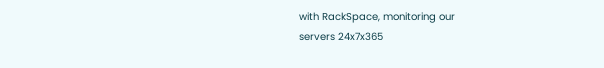with RackSpace, monitoring our
servers 24x7x365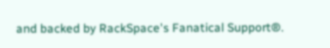and backed by RackSpace's Fanatical Support®.